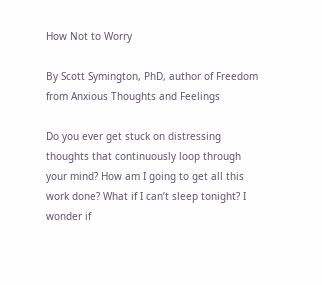How Not to Worry

By Scott Symington, PhD, author of Freedom from Anxious Thoughts and Feelings

Do you ever get stuck on distressing thoughts that continuously loop through your mind? How am I going to get all this work done? What if I can’t sleep tonight? I wonder if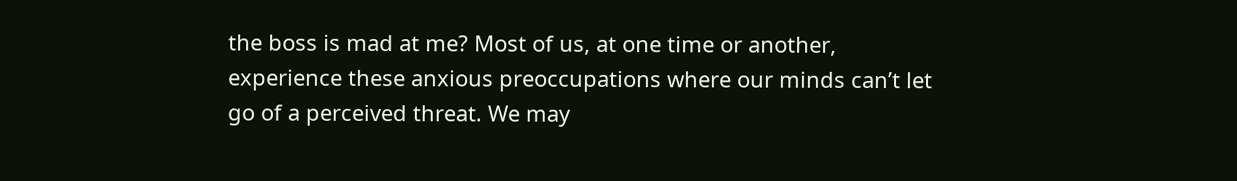the boss is mad at me? Most of us, at one time or another, experience these anxious preoccupations where our minds can’t let go of a perceived threat. We may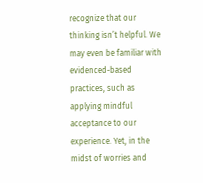recognize that our thinking isn’t helpful. We may even be familiar with evidenced-based practices, such as applying mindful acceptance to our experience. Yet, in the midst of worries and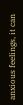anxious feelings, it can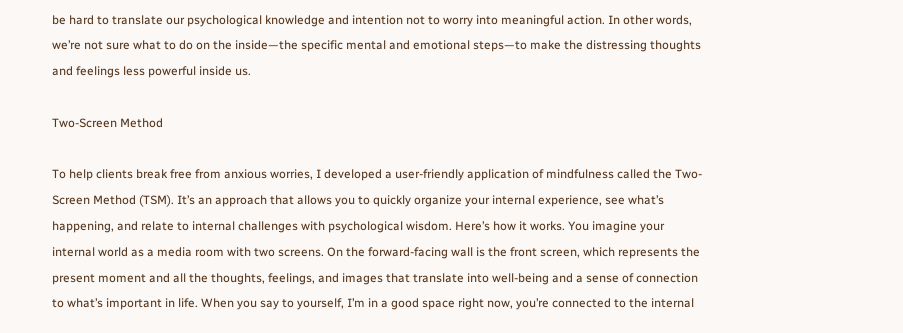be hard to translate our psychological knowledge and intention not to worry into meaningful action. In other words, we’re not sure what to do on the inside—the specific mental and emotional steps—to make the distressing thoughts and feelings less powerful inside us.

Two-Screen Method

To help clients break free from anxious worries, I developed a user-friendly application of mindfulness called the Two-Screen Method (TSM). It’s an approach that allows you to quickly organize your internal experience, see what’s happening, and relate to internal challenges with psychological wisdom. Here’s how it works. You imagine your internal world as a media room with two screens. On the forward-facing wall is the front screen, which represents the present moment and all the thoughts, feelings, and images that translate into well-being and a sense of connection to what’s important in life. When you say to yourself, I’m in a good space right now, you’re connected to the internal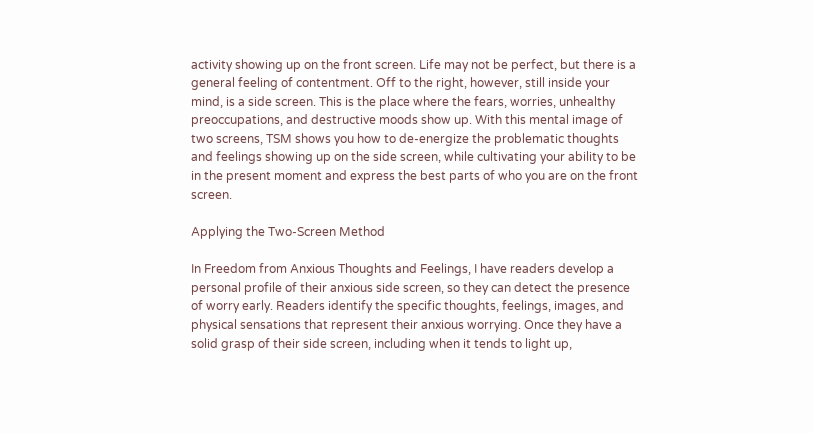activity showing up on the front screen. Life may not be perfect, but there is a general feeling of contentment. Off to the right, however, still inside your mind, is a side screen. This is the place where the fears, worries, unhealthy preoccupations, and destructive moods show up. With this mental image of two screens, TSM shows you how to de-energize the problematic thoughts and feelings showing up on the side screen, while cultivating your ability to be in the present moment and express the best parts of who you are on the front screen.

Applying the Two-Screen Method

In Freedom from Anxious Thoughts and Feelings, I have readers develop a personal profile of their anxious side screen, so they can detect the presence of worry early. Readers identify the specific thoughts, feelings, images, and physical sensations that represent their anxious worrying. Once they have a solid grasp of their side screen, including when it tends to light up,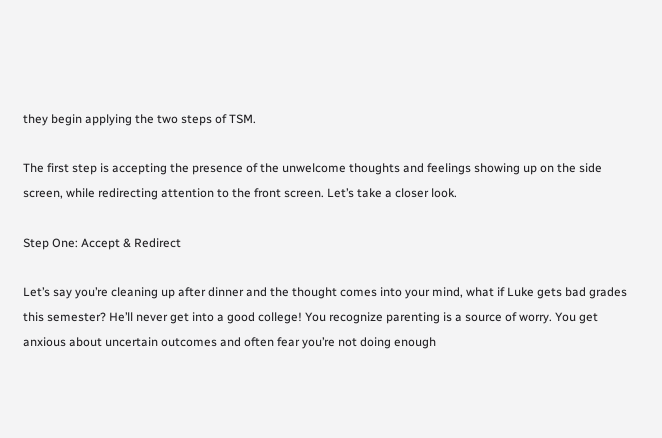they begin applying the two steps of TSM.

The first step is accepting the presence of the unwelcome thoughts and feelings showing up on the side screen, while redirecting attention to the front screen. Let’s take a closer look.

Step One: Accept & Redirect

Let’s say you’re cleaning up after dinner and the thought comes into your mind, what if Luke gets bad grades this semester? He’ll never get into a good college! You recognize parenting is a source of worry. You get anxious about uncertain outcomes and often fear you’re not doing enough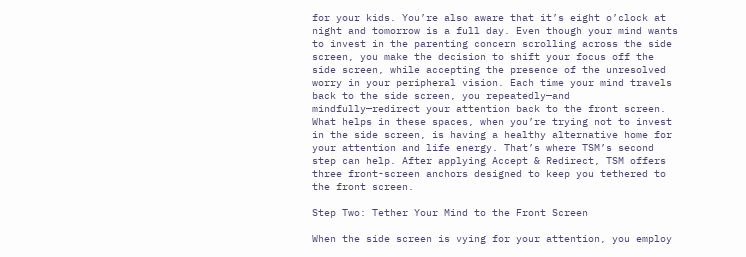for your kids. You’re also aware that it’s eight o’clock at night and tomorrow is a full day. Even though your mind wants to invest in the parenting concern scrolling across the side screen, you make the decision to shift your focus off the side screen, while accepting the presence of the unresolved worry in your peripheral vision. Each time your mind travels back to the side screen, you repeatedly—and mindfully—redirect your attention back to the front screen. What helps in these spaces, when you’re trying not to invest in the side screen, is having a healthy alternative home for your attention and life energy. That’s where TSM’s second step can help. After applying Accept & Redirect, TSM offers three front-screen anchors designed to keep you tethered to the front screen.

Step Two: Tether Your Mind to the Front Screen

When the side screen is vying for your attention, you employ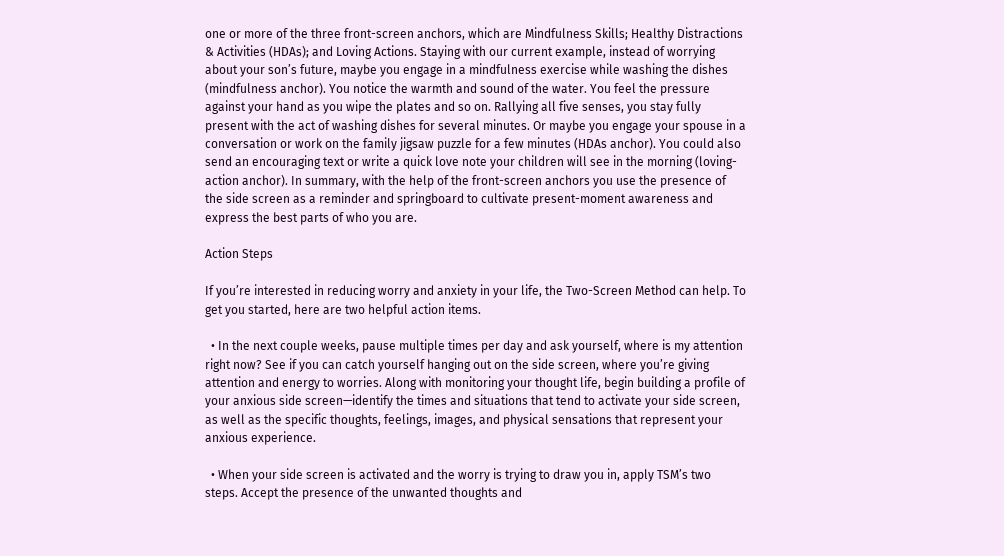one or more of the three front-screen anchors, which are Mindfulness Skills; Healthy Distractions & Activities (HDAs); and Loving Actions. Staying with our current example, instead of worrying about your son’s future, maybe you engage in a mindfulness exercise while washing the dishes (mindfulness anchor). You notice the warmth and sound of the water. You feel the pressure against your hand as you wipe the plates and so on. Rallying all five senses, you stay fully present with the act of washing dishes for several minutes. Or maybe you engage your spouse in a conversation or work on the family jigsaw puzzle for a few minutes (HDAs anchor). You could also send an encouraging text or write a quick love note your children will see in the morning (loving-action anchor). In summary, with the help of the front-screen anchors you use the presence of the side screen as a reminder and springboard to cultivate present-moment awareness and express the best parts of who you are.

Action Steps

If you’re interested in reducing worry and anxiety in your life, the Two-Screen Method can help. To get you started, here are two helpful action items.

  • In the next couple weeks, pause multiple times per day and ask yourself, where is my attention right now? See if you can catch yourself hanging out on the side screen, where you’re giving attention and energy to worries. Along with monitoring your thought life, begin building a profile of your anxious side screen—identify the times and situations that tend to activate your side screen, as well as the specific thoughts, feelings, images, and physical sensations that represent your anxious experience.

  • When your side screen is activated and the worry is trying to draw you in, apply TSM’s two steps. Accept the presence of the unwanted thoughts and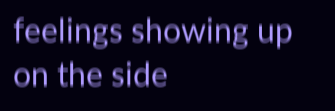feelings showing up on the side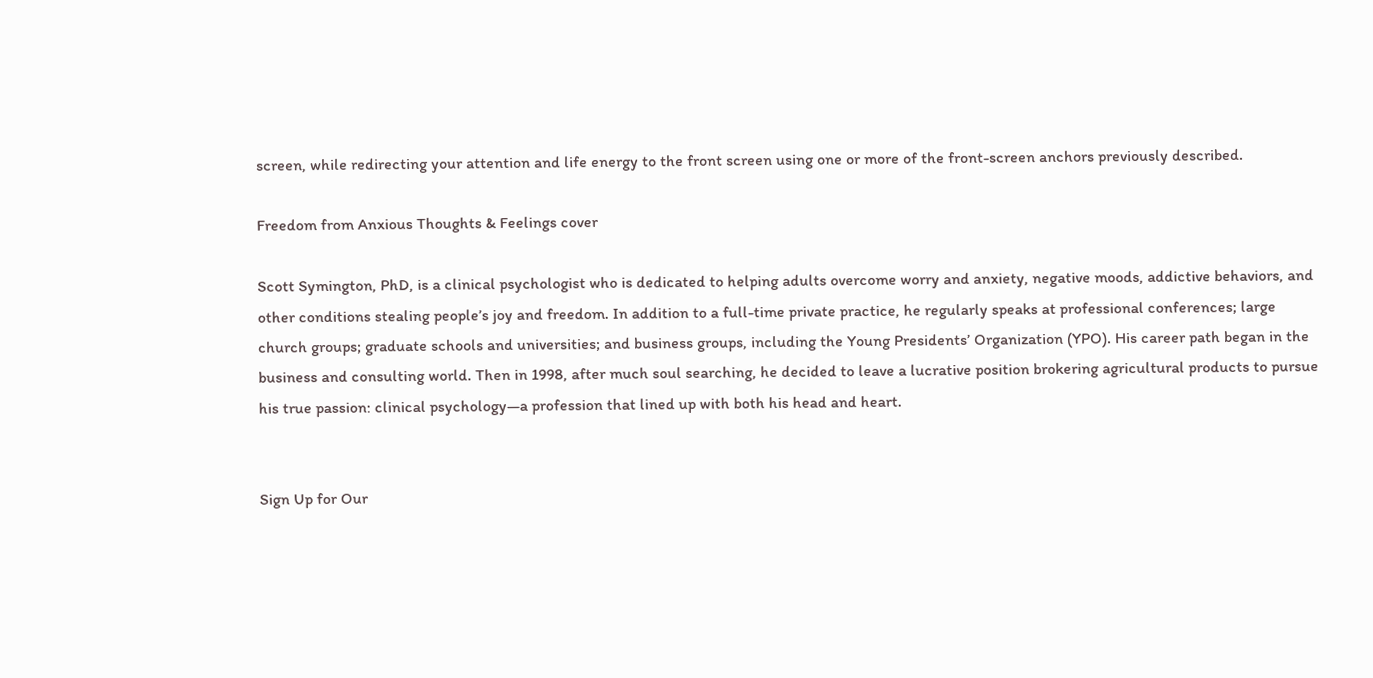screen, while redirecting your attention and life energy to the front screen using one or more of the front-screen anchors previously described.

Freedom from Anxious Thoughts & Feelings cover

Scott Symington, PhD, is a clinical psychologist who is dedicated to helping adults overcome worry and anxiety, negative moods, addictive behaviors, and other conditions stealing people’s joy and freedom. In addition to a full-time private practice, he regularly speaks at professional conferences; large church groups; graduate schools and universities; and business groups, including the Young Presidents’ Organization (YPO). His career path began in the business and consulting world. Then in 1998, after much soul searching, he decided to leave a lucrative position brokering agricultural products to pursue his true passion: clinical psychology—a profession that lined up with both his head and heart.


Sign Up for Our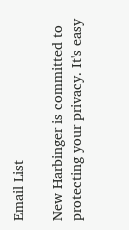Email List

New Harbinger is committed to protecting your privacy. It's easy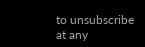to unsubscribe at any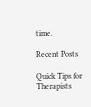time.

Recent Posts

Quick Tips for Therapists